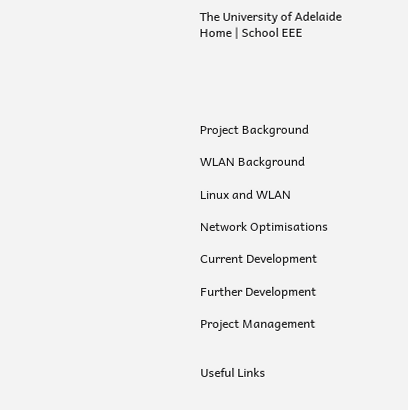The University of Adelaide                                                                                                                                                                                                                                                                                            Home | School EEE





Project Background

WLAN Background

Linux and WLAN

Network Optimisations

Current Development

Further Development

Project Management


Useful Links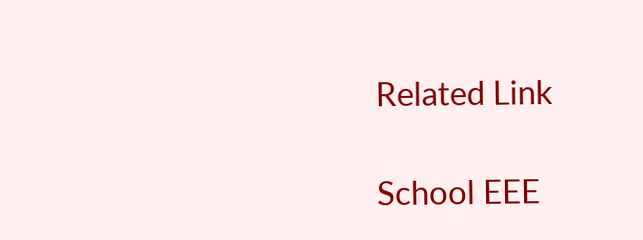Related Link

School EEE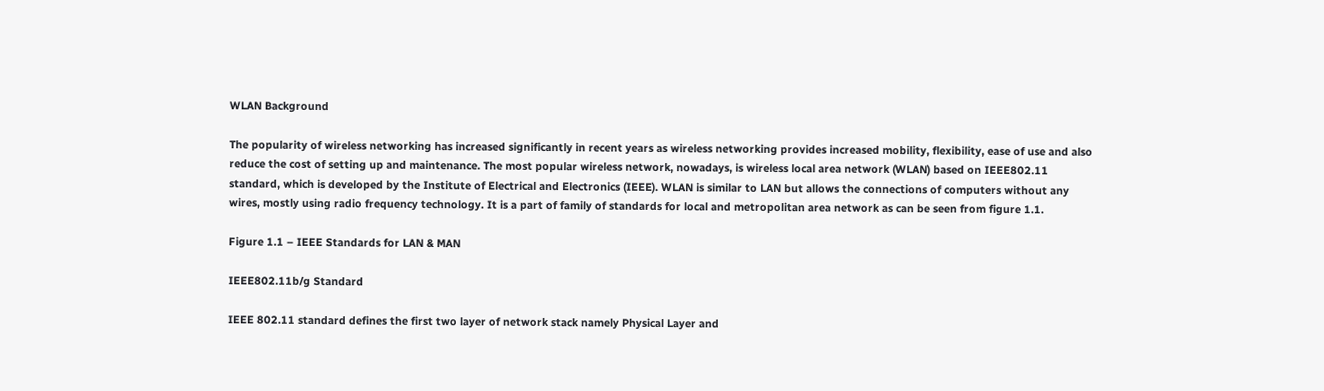WLAN Background

The popularity of wireless networking has increased significantly in recent years as wireless networking provides increased mobility, flexibility, ease of use and also reduce the cost of setting up and maintenance. The most popular wireless network, nowadays, is wireless local area network (WLAN) based on IEEE802.11 standard, which is developed by the Institute of Electrical and Electronics (IEEE). WLAN is similar to LAN but allows the connections of computers without any wires, mostly using radio frequency technology. It is a part of family of standards for local and metropolitan area network as can be seen from figure 1.1.

Figure 1.1 – IEEE Standards for LAN & MAN

IEEE802.11b/g Standard

IEEE 802.11 standard defines the first two layer of network stack namely Physical Layer and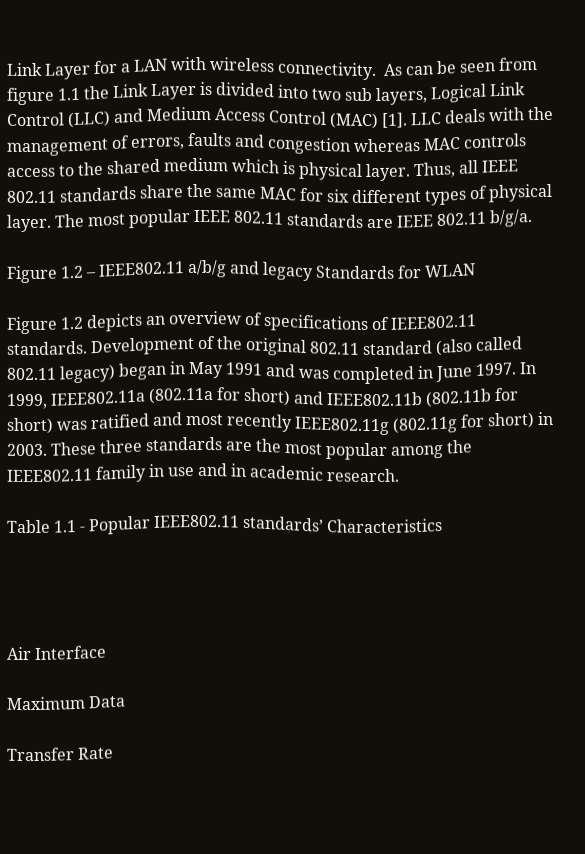Link Layer for a LAN with wireless connectivity.  As can be seen from figure 1.1 the Link Layer is divided into two sub layers, Logical Link Control (LLC) and Medium Access Control (MAC) [1]. LLC deals with the management of errors, faults and congestion whereas MAC controls access to the shared medium which is physical layer. Thus, all IEEE 802.11 standards share the same MAC for six different types of physical layer. The most popular IEEE 802.11 standards are IEEE 802.11 b/g/a.

Figure 1.2 – IEEE802.11 a/b/g and legacy Standards for WLAN

Figure 1.2 depicts an overview of specifications of IEEE802.11 standards. Development of the original 802.11 standard (also called 802.11 legacy) began in May 1991 and was completed in June 1997. In 1999, IEEE802.11a (802.11a for short) and IEEE802.11b (802.11b for short) was ratified and most recently IEEE802.11g (802.11g for short) in 2003. These three standards are the most popular among the IEEE802.11 family in use and in academic research.

Table 1.1 - Popular IEEE802.11 standards’ Characteristics




Air Interface

Maximum Data

Transfer Rate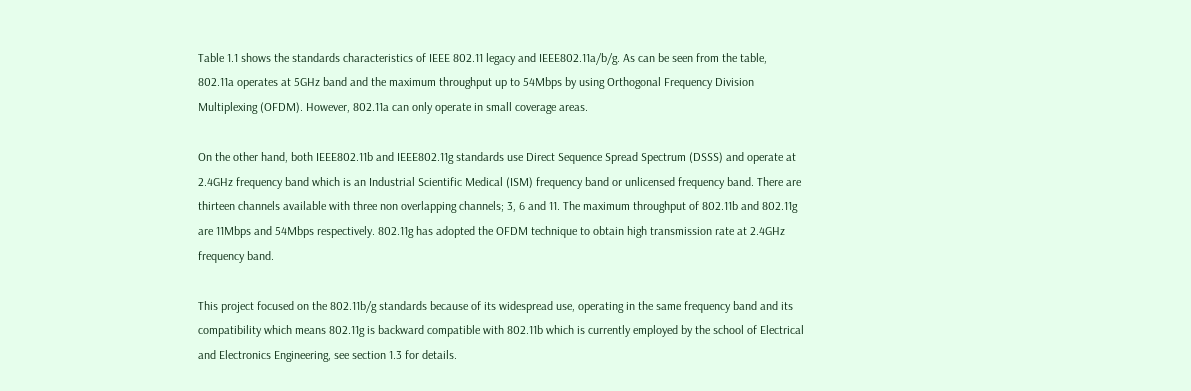Table 1.1 shows the standards characteristics of IEEE 802.11 legacy and IEEE802.11a/b/g. As can be seen from the table, 802.11a operates at 5GHz band and the maximum throughput up to 54Mbps by using Orthogonal Frequency Division Multiplexing (OFDM). However, 802.11a can only operate in small coverage areas.

On the other hand, both IEEE802.11b and IEEE802.11g standards use Direct Sequence Spread Spectrum (DSSS) and operate at 2.4GHz frequency band which is an Industrial Scientific Medical (ISM) frequency band or unlicensed frequency band. There are thirteen channels available with three non overlapping channels; 3, 6 and 11. The maximum throughput of 802.11b and 802.11g are 11Mbps and 54Mbps respectively. 802.11g has adopted the OFDM technique to obtain high transmission rate at 2.4GHz frequency band.

This project focused on the 802.11b/g standards because of its widespread use, operating in the same frequency band and its compatibility which means 802.11g is backward compatible with 802.11b which is currently employed by the school of Electrical and Electronics Engineering, see section 1.3 for details.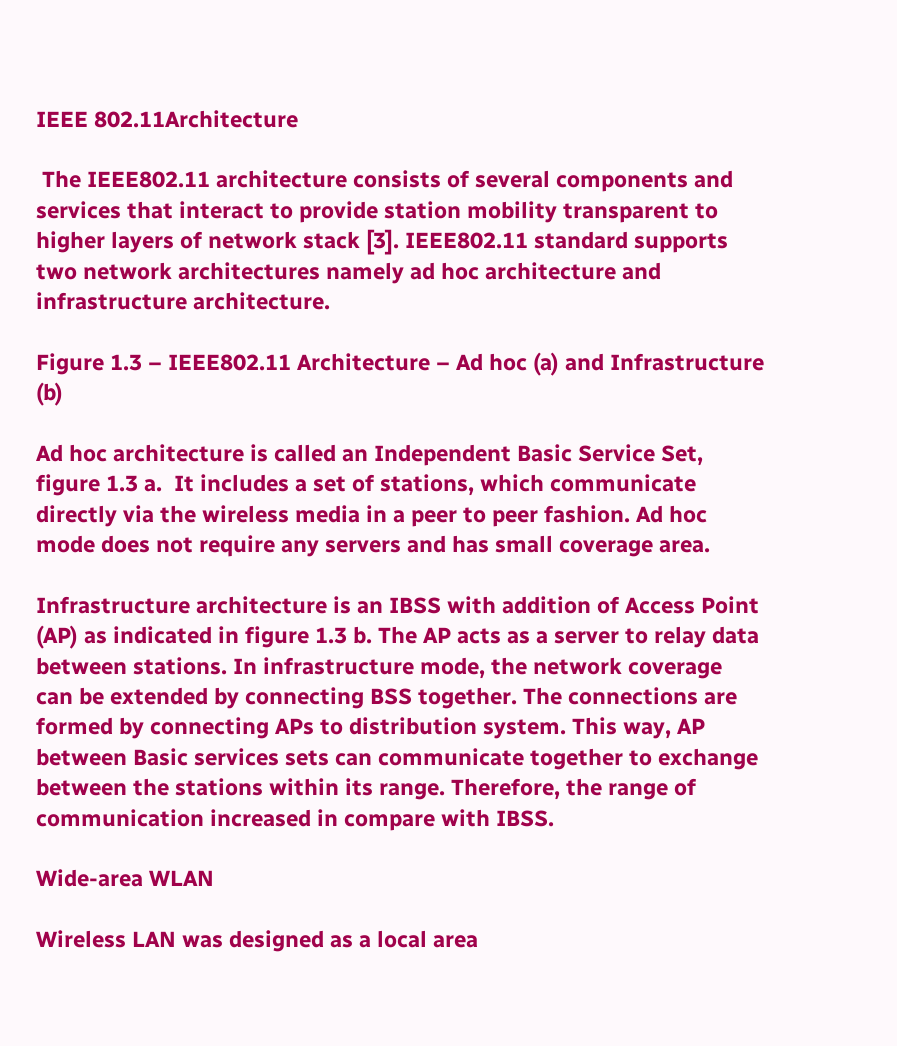IEEE 802.11Architecture

 The IEEE802.11 architecture consists of several components and services that interact to provide station mobility transparent to higher layers of network stack [3]. IEEE802.11 standard supports two network architectures namely ad hoc architecture and infrastructure architecture.

Figure 1.3 – IEEE802.11 Architecture – Ad hoc (a) and Infrastructure (b)

Ad hoc architecture is called an Independent Basic Service Set, figure 1.3 a.  It includes a set of stations, which communicate directly via the wireless media in a peer to peer fashion. Ad hoc mode does not require any servers and has small coverage area.

Infrastructure architecture is an IBSS with addition of Access Point (AP) as indicated in figure 1.3 b. The AP acts as a server to relay data between stations. In infrastructure mode, the network coverage can be extended by connecting BSS together. The connections are formed by connecting APs to distribution system. This way, AP between Basic services sets can communicate together to exchange between the stations within its range. Therefore, the range of communication increased in compare with IBSS.

Wide-area WLAN

Wireless LAN was designed as a local area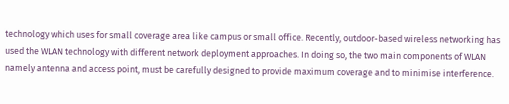technology which uses for small coverage area like campus or small office. Recently, outdoor-based wireless networking has used the WLAN technology with different network deployment approaches. In doing so, the two main components of WLAN namely antenna and access point, must be carefully designed to provide maximum coverage and to minimise interference.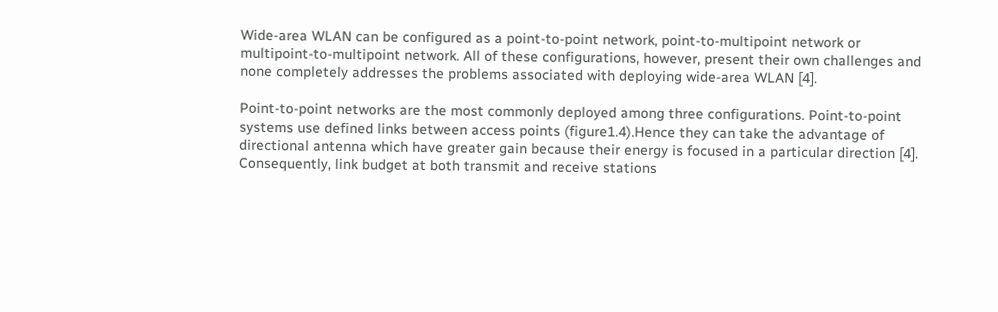Wide-area WLAN can be configured as a point-to-point network, point-to-multipoint network or multipoint-to-multipoint network. All of these configurations, however, present their own challenges and none completely addresses the problems associated with deploying wide-area WLAN [4].

Point-to-point networks are the most commonly deployed among three configurations. Point-to-point systems use defined links between access points (figure1.4).Hence they can take the advantage of directional antenna which have greater gain because their energy is focused in a particular direction [4]. Consequently, link budget at both transmit and receive stations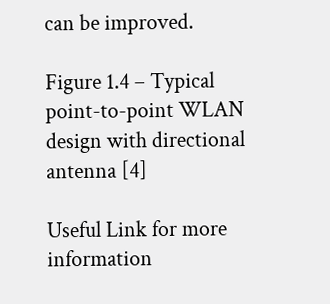can be improved.

Figure 1.4 – Typical point-to-point WLAN design with directional antenna [4]

Useful Link for more information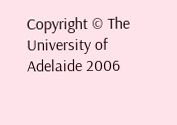Copyright © The University of Adelaide 2006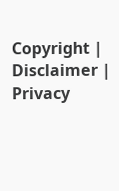Copyright | Disclaimer | Privacy